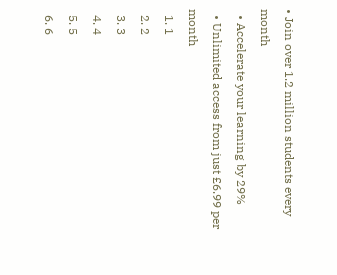• Join over 1.2 million students every month
  • Accelerate your learning by 29%
  • Unlimited access from just £6.99 per month
  1. 1
  2. 2
  3. 3
  4. 4
  5. 5
  6. 6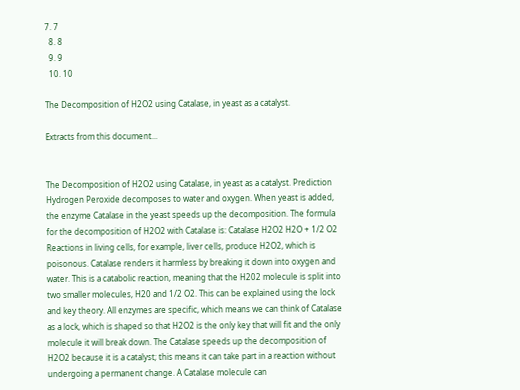7. 7
  8. 8
  9. 9
  10. 10

The Decomposition of H2O2 using Catalase, in yeast as a catalyst.

Extracts from this document...


The Decomposition of H2O2 using Catalase, in yeast as a catalyst. Prediction Hydrogen Peroxide decomposes to water and oxygen. When yeast is added, the enzyme Catalase in the yeast speeds up the decomposition. The formula for the decomposition of H2O2 with Catalase is: Catalase H2O2 H2O + 1/2 O2 Reactions in living cells, for example, liver cells, produce H2O2, which is poisonous. Catalase renders it harmless by breaking it down into oxygen and water. This is a catabolic reaction, meaning that the H202 molecule is split into two smaller molecules, H20 and 1/2 O2. This can be explained using the lock and key theory. All enzymes are specific, which means we can think of Catalase as a lock, which is shaped so that H2O2 is the only key that will fit and the only molecule it will break down. The Catalase speeds up the decomposition of H2O2 because it is a catalyst; this means it can take part in a reaction without undergoing a permanent change. A Catalase molecule can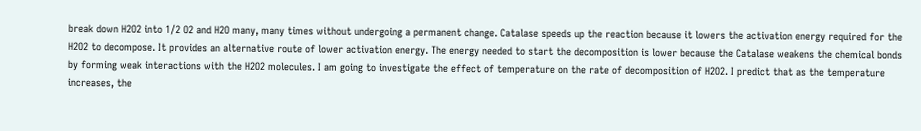break down H2O2 into 1/2 O2 and H2O many, many times without undergoing a permanent change. Catalase speeds up the reaction because it lowers the activation energy required for the H2O2 to decompose. It provides an alternative route of lower activation energy. The energy needed to start the decomposition is lower because the Catalase weakens the chemical bonds by forming weak interactions with the H2O2 molecules. I am going to investigate the effect of temperature on the rate of decomposition of H2O2. I predict that as the temperature increases, the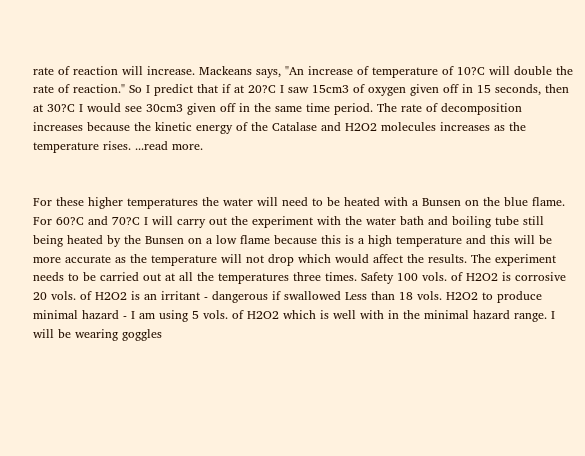rate of reaction will increase. Mackeans says, "An increase of temperature of 10?C will double the rate of reaction." So I predict that if at 20?C I saw 15cm3 of oxygen given off in 15 seconds, then at 30?C I would see 30cm3 given off in the same time period. The rate of decomposition increases because the kinetic energy of the Catalase and H2O2 molecules increases as the temperature rises. ...read more.


For these higher temperatures the water will need to be heated with a Bunsen on the blue flame. For 60?C and 70?C I will carry out the experiment with the water bath and boiling tube still being heated by the Bunsen on a low flame because this is a high temperature and this will be more accurate as the temperature will not drop which would affect the results. The experiment needs to be carried out at all the temperatures three times. Safety 100 vols. of H2O2 is corrosive 20 vols. of H2O2 is an irritant - dangerous if swallowed Less than 18 vols. H2O2 to produce minimal hazard - I am using 5 vols. of H2O2 which is well with in the minimal hazard range. I will be wearing goggles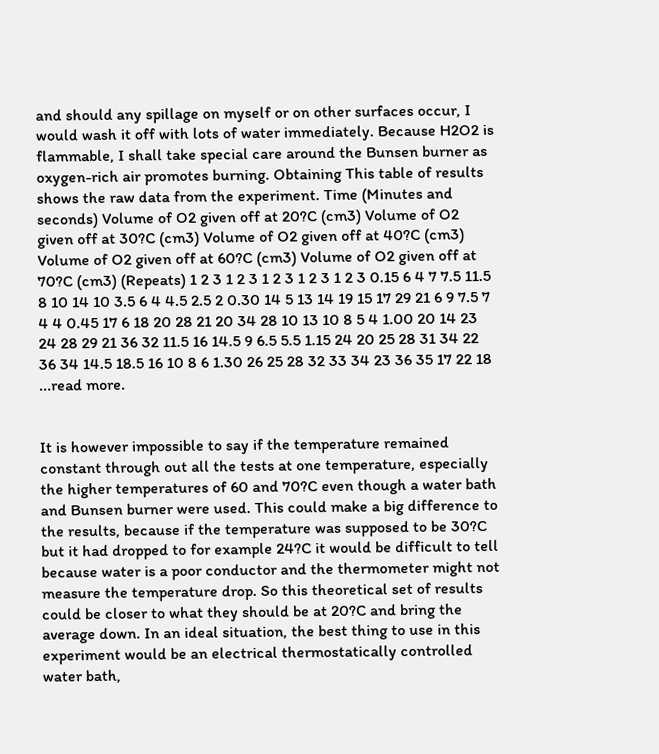and should any spillage on myself or on other surfaces occur, I would wash it off with lots of water immediately. Because H2O2 is flammable, I shall take special care around the Bunsen burner as oxygen-rich air promotes burning. Obtaining This table of results shows the raw data from the experiment. Time (Minutes and seconds) Volume of O2 given off at 20?C (cm3) Volume of O2 given off at 30?C (cm3) Volume of O2 given off at 40?C (cm3) Volume of O2 given off at 60?C (cm3) Volume of O2 given off at 70?C (cm3) (Repeats) 1 2 3 1 2 3 1 2 3 1 2 3 1 2 3 0.15 6 4 7 7.5 11.5 8 10 14 10 3.5 6 4 4.5 2.5 2 0.30 14 5 13 14 19 15 17 29 21 6 9 7.5 7 4 4 0.45 17 6 18 20 28 21 20 34 28 10 13 10 8 5 4 1.00 20 14 23 24 28 29 21 36 32 11.5 16 14.5 9 6.5 5.5 1.15 24 20 25 28 31 34 22 36 34 14.5 18.5 16 10 8 6 1.30 26 25 28 32 33 34 23 36 35 17 22 18 ...read more.


It is however impossible to say if the temperature remained constant through out all the tests at one temperature, especially the higher temperatures of 60 and 70?C even though a water bath and Bunsen burner were used. This could make a big difference to the results, because if the temperature was supposed to be 30?C but it had dropped to for example 24?C it would be difficult to tell because water is a poor conductor and the thermometer might not measure the temperature drop. So this theoretical set of results could be closer to what they should be at 20?C and bring the average down. In an ideal situation, the best thing to use in this experiment would be an electrical thermostatically controlled water bath,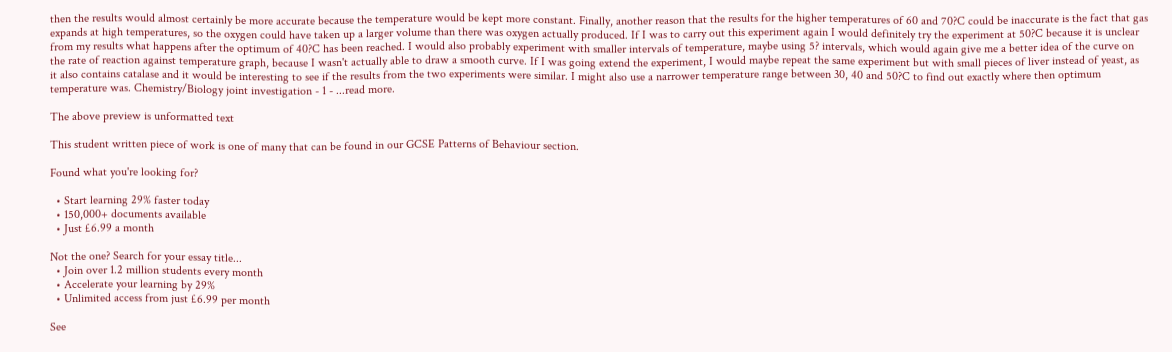then the results would almost certainly be more accurate because the temperature would be kept more constant. Finally, another reason that the results for the higher temperatures of 60 and 70?C could be inaccurate is the fact that gas expands at high temperatures, so the oxygen could have taken up a larger volume than there was oxygen actually produced. If I was to carry out this experiment again I would definitely try the experiment at 50?C because it is unclear from my results what happens after the optimum of 40?C has been reached. I would also probably experiment with smaller intervals of temperature, maybe using 5? intervals, which would again give me a better idea of the curve on the rate of reaction against temperature graph, because I wasn't actually able to draw a smooth curve. If I was going extend the experiment, I would maybe repeat the same experiment but with small pieces of liver instead of yeast, as it also contains catalase and it would be interesting to see if the results from the two experiments were similar. I might also use a narrower temperature range between 30, 40 and 50?C to find out exactly where then optimum temperature was. Chemistry/Biology joint investigation - 1 - ...read more.

The above preview is unformatted text

This student written piece of work is one of many that can be found in our GCSE Patterns of Behaviour section.

Found what you're looking for?

  • Start learning 29% faster today
  • 150,000+ documents available
  • Just £6.99 a month

Not the one? Search for your essay title...
  • Join over 1.2 million students every month
  • Accelerate your learning by 29%
  • Unlimited access from just £6.99 per month

See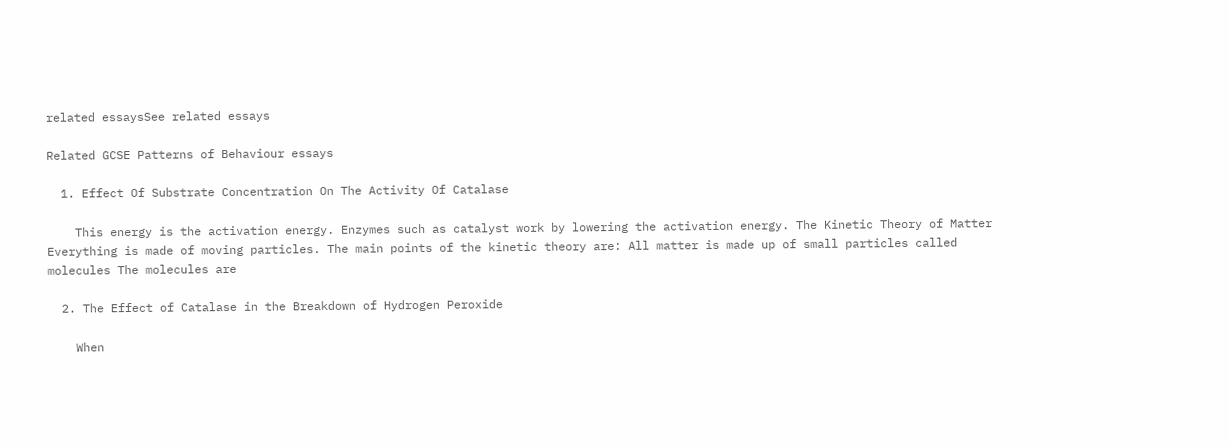related essaysSee related essays

Related GCSE Patterns of Behaviour essays

  1. Effect Of Substrate Concentration On The Activity Of Catalase

    This energy is the activation energy. Enzymes such as catalyst work by lowering the activation energy. The Kinetic Theory of Matter Everything is made of moving particles. The main points of the kinetic theory are: All matter is made up of small particles called molecules The molecules are

  2. The Effect of Catalase in the Breakdown of Hydrogen Peroxide

    When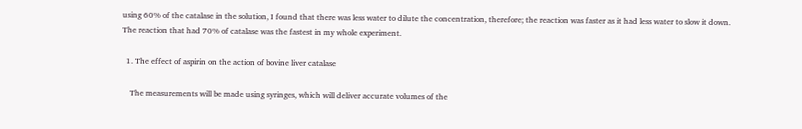using 60% of the catalase in the solution, I found that there was less water to dilute the concentration, therefore; the reaction was faster as it had less water to slow it down. The reaction that had 70% of catalase was the fastest in my whole experiment.

  1. The effect of aspirin on the action of bovine liver catalase

    The measurements will be made using syringes, which will deliver accurate volumes of the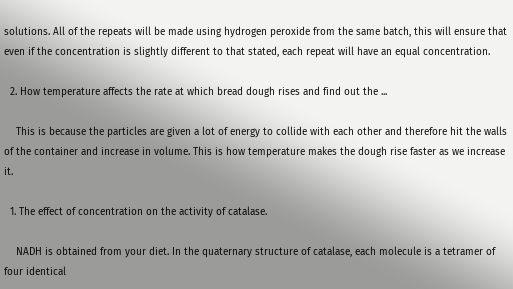solutions. All of the repeats will be made using hydrogen peroxide from the same batch, this will ensure that even if the concentration is slightly different to that stated, each repeat will have an equal concentration.

  2. How temperature affects the rate at which bread dough rises and find out the ...

    This is because the particles are given a lot of energy to collide with each other and therefore hit the walls of the container and increase in volume. This is how temperature makes the dough rise faster as we increase it.

  1. The effect of concentration on the activity of catalase.

    NADH is obtained from your diet. In the quaternary structure of catalase, each molecule is a tetramer of four identical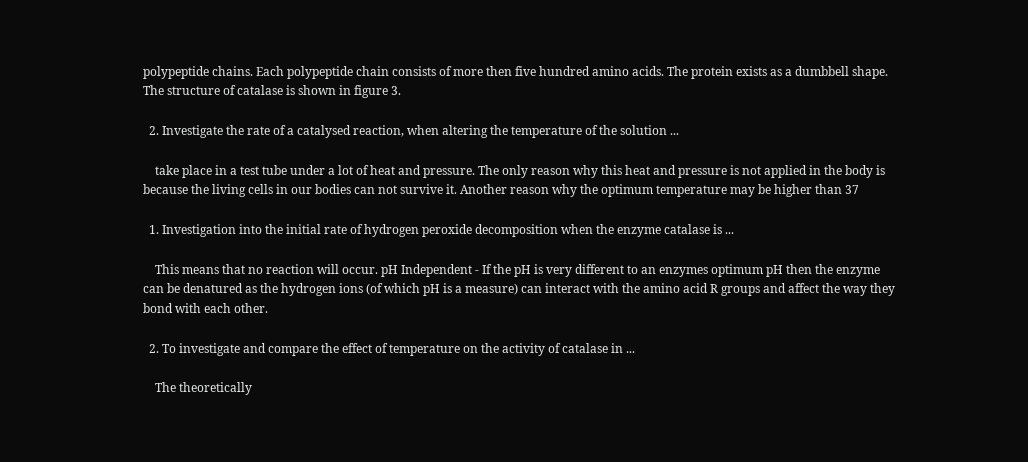polypeptide chains. Each polypeptide chain consists of more then five hundred amino acids. The protein exists as a dumbbell shape. The structure of catalase is shown in figure 3.

  2. Investigate the rate of a catalysed reaction, when altering the temperature of the solution ...

    take place in a test tube under a lot of heat and pressure. The only reason why this heat and pressure is not applied in the body is because the living cells in our bodies can not survive it. Another reason why the optimum temperature may be higher than 37

  1. Investigation into the initial rate of hydrogen peroxide decomposition when the enzyme catalase is ...

    This means that no reaction will occur. pH Independent - If the pH is very different to an enzymes optimum pH then the enzyme can be denatured as the hydrogen ions (of which pH is a measure) can interact with the amino acid R groups and affect the way they bond with each other.

  2. To investigate and compare the effect of temperature on the activity of catalase in ...

    The theoretically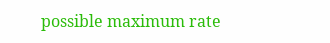possible maximum rate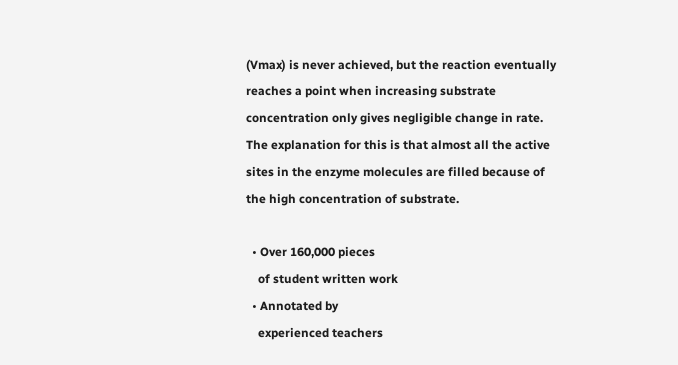(Vmax) is never achieved, but the reaction eventually reaches a point when increasing substrate concentration only gives negligible change in rate. The explanation for this is that almost all the active sites in the enzyme molecules are filled because of the high concentration of substrate.

  • Over 160,000 pieces
    of student written work
  • Annotated by
    experienced teachers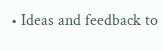• Ideas and feedback to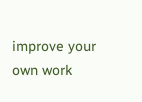improve your own work